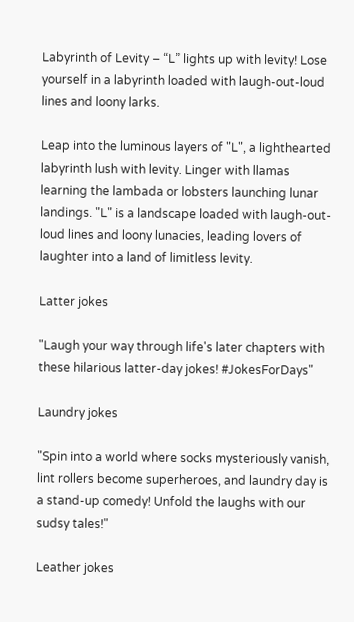Labyrinth of Levity – “L” lights up with levity! Lose yourself in a labyrinth loaded with laugh-out-loud lines and loony larks.

Leap into the luminous layers of "L", a lighthearted labyrinth lush with levity. Linger with llamas learning the lambada or lobsters launching lunar landings. "L" is a landscape loaded with laugh-out-loud lines and loony lunacies, leading lovers of laughter into a land of limitless levity.

Latter jokes

"Laugh your way through life's later chapters with these hilarious latter-day jokes! #JokesForDays"

Laundry jokes

"Spin into a world where socks mysteriously vanish, lint rollers become superheroes, and laundry day is a stand-up comedy! Unfold the laughs with our sudsy tales!"

Leather jokes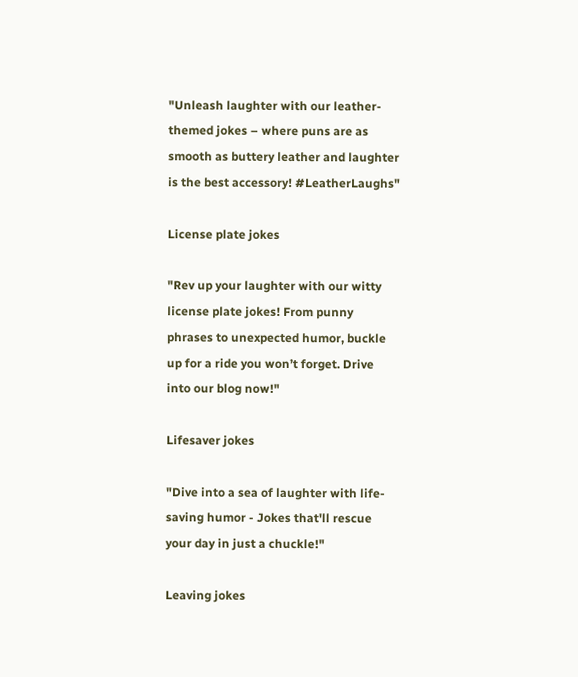"Unleash laughter with our leather-themed jokes – where puns are as smooth as buttery leather and laughter is the best accessory! #LeatherLaughs"

License plate jokes

"Rev up your laughter with our witty license plate jokes! From punny phrases to unexpected humor, buckle up for a ride you won’t forget. Drive into our blog now!"

Lifesaver jokes

"Dive into a sea of laughter with life-saving humor - Jokes that'll rescue your day in just a chuckle!"

Leaving jokes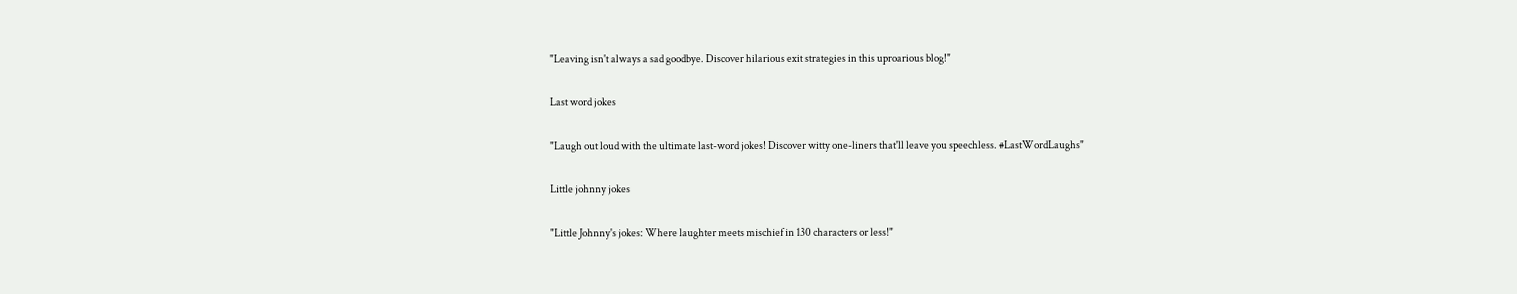"Leaving isn't always a sad goodbye. Discover hilarious exit strategies in this uproarious blog!"

Last word jokes

"Laugh out loud with the ultimate last-word jokes! Discover witty one-liners that'll leave you speechless. #LastWordLaughs"

Little johnny jokes

"Little Johnny's jokes: Where laughter meets mischief in 130 characters or less!"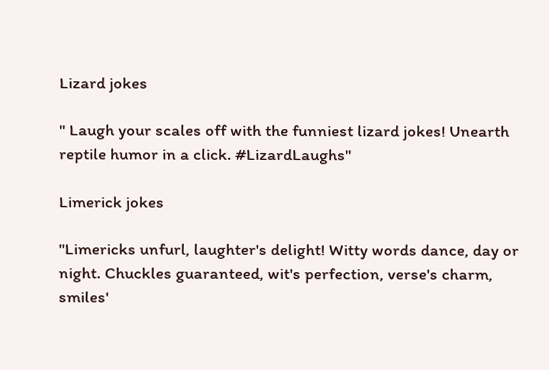Lizard jokes

" Laugh your scales off with the funniest lizard jokes! Unearth reptile humor in a click. #LizardLaughs"

Limerick jokes

"Limericks unfurl, laughter's delight! Witty words dance, day or night. Chuckles guaranteed, wit's perfection, verse's charm, smiles'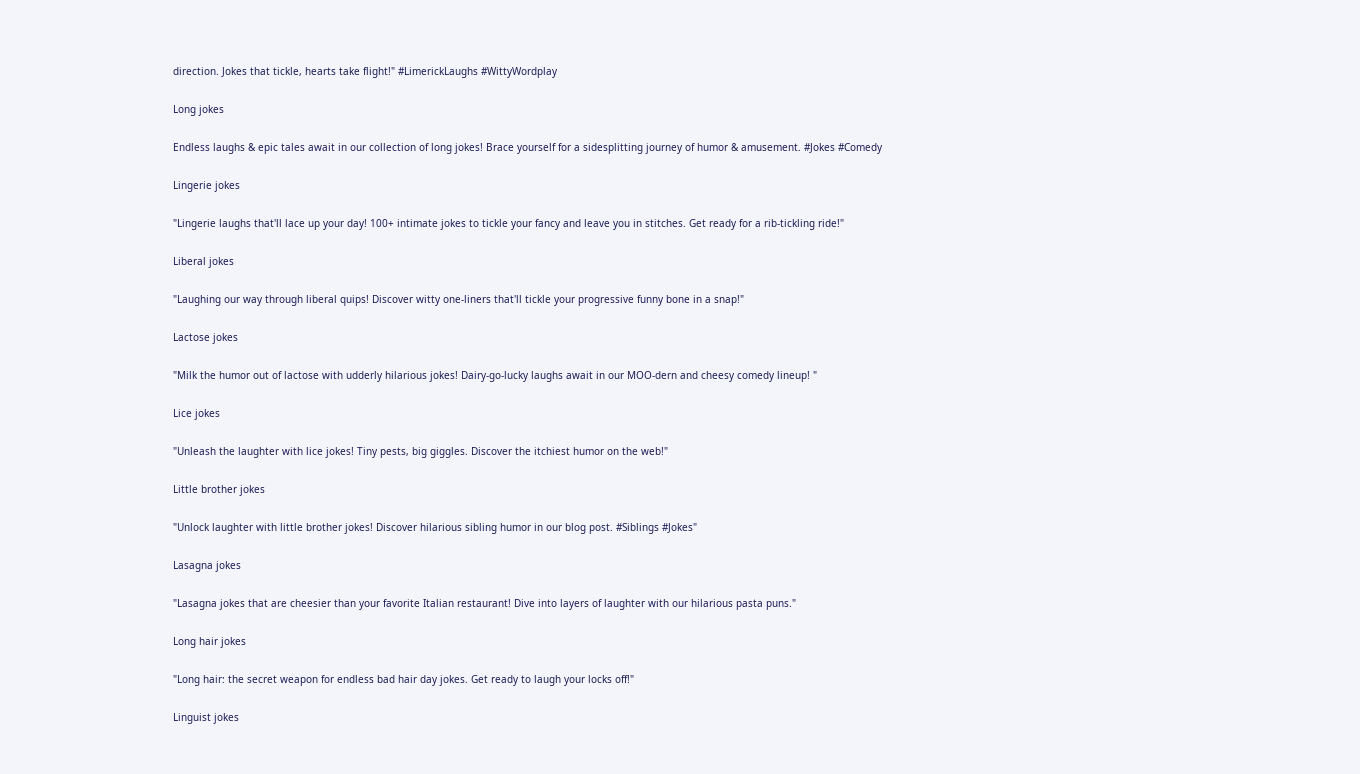direction. Jokes that tickle, hearts take flight!" #LimerickLaughs #WittyWordplay

Long jokes

Endless laughs & epic tales await in our collection of long jokes! Brace yourself for a sidesplitting journey of humor & amusement. #Jokes #Comedy

Lingerie jokes

"Lingerie laughs that'll lace up your day! 100+ intimate jokes to tickle your fancy and leave you in stitches. Get ready for a rib-tickling ride!"

Liberal jokes

"Laughing our way through liberal quips! Discover witty one-liners that'll tickle your progressive funny bone in a snap!"

Lactose jokes

"Milk the humor out of lactose with udderly hilarious jokes! Dairy-go-lucky laughs await in our MOO-dern and cheesy comedy lineup! "

Lice jokes

"Unleash the laughter with lice jokes! Tiny pests, big giggles. Discover the itchiest humor on the web!"

Little brother jokes

"Unlock laughter with little brother jokes! Discover hilarious sibling humor in our blog post. #Siblings #Jokes"

Lasagna jokes

"Lasagna jokes that are cheesier than your favorite Italian restaurant! Dive into layers of laughter with our hilarious pasta puns."

Long hair jokes

"Long hair: the secret weapon for endless bad hair day jokes. Get ready to laugh your locks off!"

Linguist jokes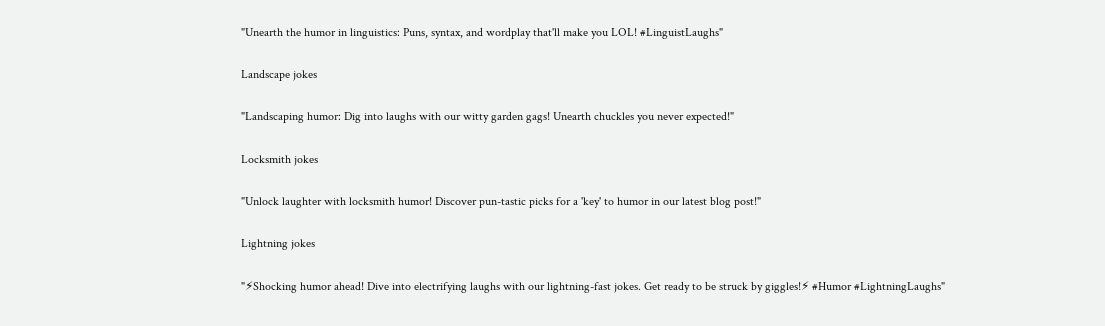"Unearth the humor in linguistics: Puns, syntax, and wordplay that'll make you LOL! #LinguistLaughs"

Landscape jokes

"Landscaping humor: Dig into laughs with our witty garden gags! Unearth chuckles you never expected!"

Locksmith jokes

"Unlock laughter with locksmith humor! Discover pun-tastic picks for a 'key' to humor in our latest blog post!"

Lightning jokes

"⚡Shocking humor ahead! Dive into electrifying laughs with our lightning-fast jokes. Get ready to be struck by giggles!⚡ #Humor #LightningLaughs"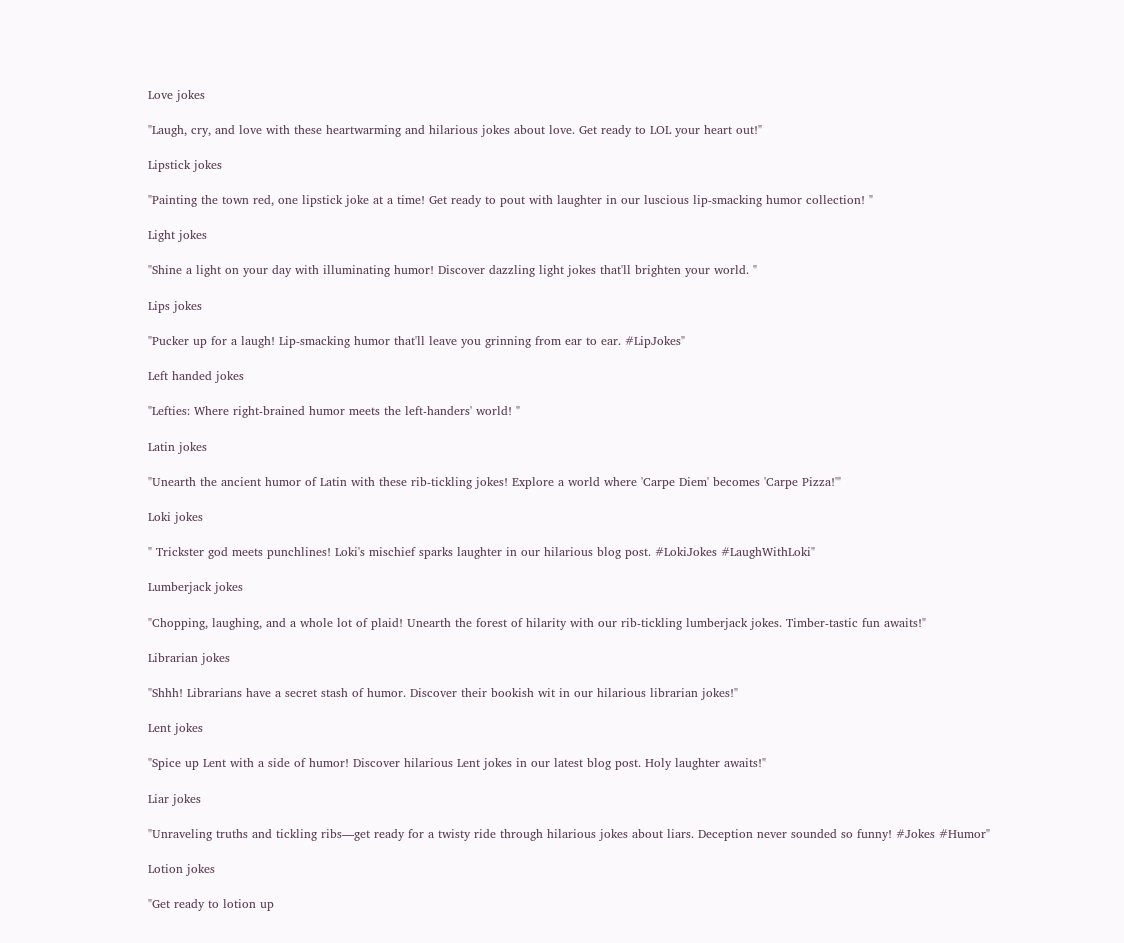Love jokes

"Laugh, cry, and love with these heartwarming and hilarious jokes about love. Get ready to LOL your heart out!"

Lipstick jokes

"Painting the town red, one lipstick joke at a time! Get ready to pout with laughter in our luscious lip-smacking humor collection! "

Light jokes

"Shine a light on your day with illuminating humor! Discover dazzling light jokes that'll brighten your world. "

Lips jokes

"Pucker up for a laugh! Lip-smacking humor that'll leave you grinning from ear to ear. #LipJokes"

Left handed jokes

"Lefties: Where right-brained humor meets the left-handers' world! "

Latin jokes

"Unearth the ancient humor of Latin with these rib-tickling jokes! Explore a world where 'Carpe Diem' becomes 'Carpe Pizza!'"

Loki jokes

" Trickster god meets punchlines! Loki's mischief sparks laughter in our hilarious blog post. #LokiJokes #LaughWithLoki"

Lumberjack jokes

"Chopping, laughing, and a whole lot of plaid! Unearth the forest of hilarity with our rib-tickling lumberjack jokes. Timber-tastic fun awaits!"

Librarian jokes

"Shhh! Librarians have a secret stash of humor. Discover their bookish wit in our hilarious librarian jokes!"

Lent jokes

"Spice up Lent with a side of humor! Discover hilarious Lent jokes in our latest blog post. Holy laughter awaits!"

Liar jokes

"Unraveling truths and tickling ribs—get ready for a twisty ride through hilarious jokes about liars. Deception never sounded so funny! #Jokes #Humor"

Lotion jokes

"Get ready to lotion up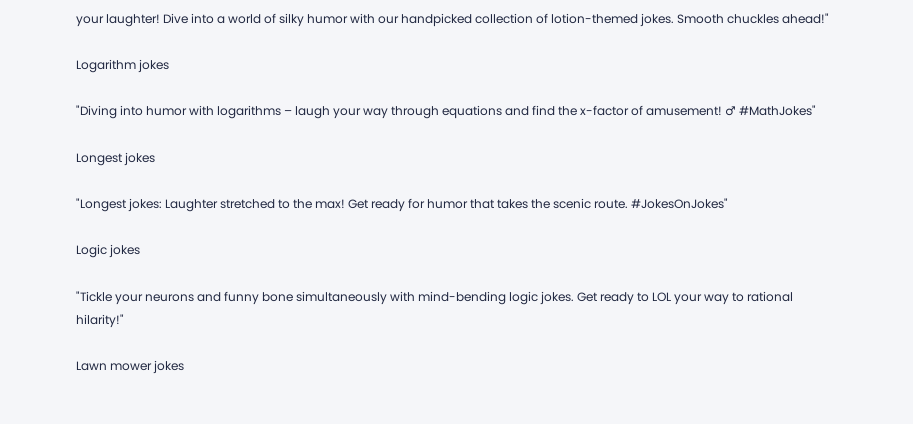your laughter! Dive into a world of silky humor with our handpicked collection of lotion-themed jokes. Smooth chuckles ahead!"

Logarithm jokes

"Diving into humor with logarithms – laugh your way through equations and find the x-factor of amusement! ♂ #MathJokes"

Longest jokes

"Longest jokes: Laughter stretched to the max! Get ready for humor that takes the scenic route. #JokesOnJokes"

Logic jokes

"Tickle your neurons and funny bone simultaneously with mind-bending logic jokes. Get ready to LOL your way to rational hilarity!"

Lawn mower jokes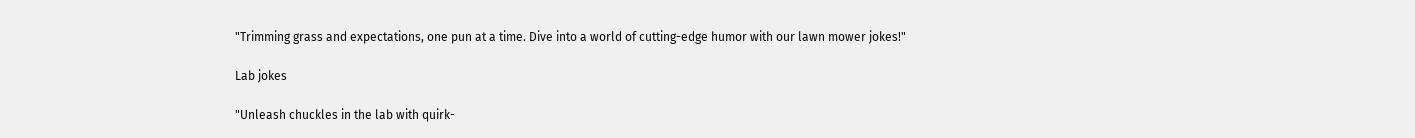"Trimming grass and expectations, one pun at a time. Dive into a world of cutting-edge humor with our lawn mower jokes!"

Lab jokes

"Unleash chuckles in the lab with quirk-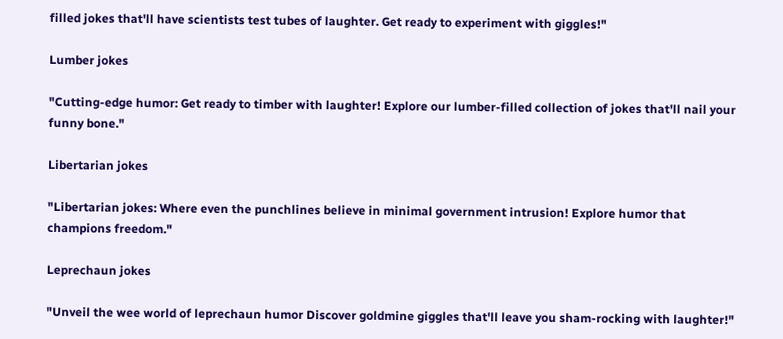filled jokes that'll have scientists test tubes of laughter. Get ready to experiment with giggles!"

Lumber jokes

"Cutting-edge humor: Get ready to timber with laughter! Explore our lumber-filled collection of jokes that'll nail your funny bone."

Libertarian jokes

"Libertarian jokes: Where even the punchlines believe in minimal government intrusion! Explore humor that champions freedom."

Leprechaun jokes

"Unveil the wee world of leprechaun humor Discover goldmine giggles that'll leave you sham-rocking with laughter!"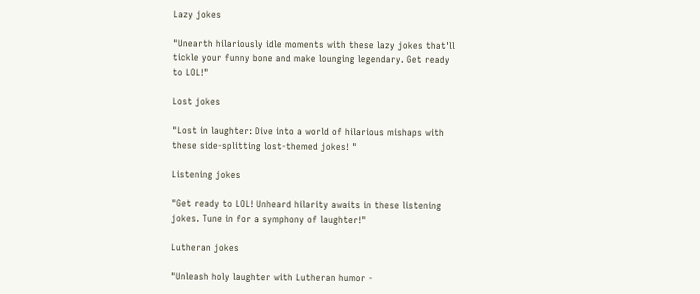Lazy jokes

"Unearth hilariously idle moments with these lazy jokes that'll tickle your funny bone and make lounging legendary. Get ready to LOL!"

Lost jokes

"Lost in laughter: Dive into a world of hilarious mishaps with these side-splitting lost-themed jokes! "

Listening jokes

"Get ready to LOL! Unheard hilarity awaits in these listening jokes. Tune in for a symphony of laughter!"

Lutheran jokes

"Unleash holy laughter with Lutheran humor -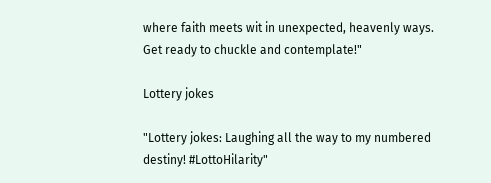where faith meets wit in unexpected, heavenly ways. Get ready to chuckle and contemplate!"

Lottery jokes

"Lottery jokes: Laughing all the way to my numbered destiny! #LottoHilarity"